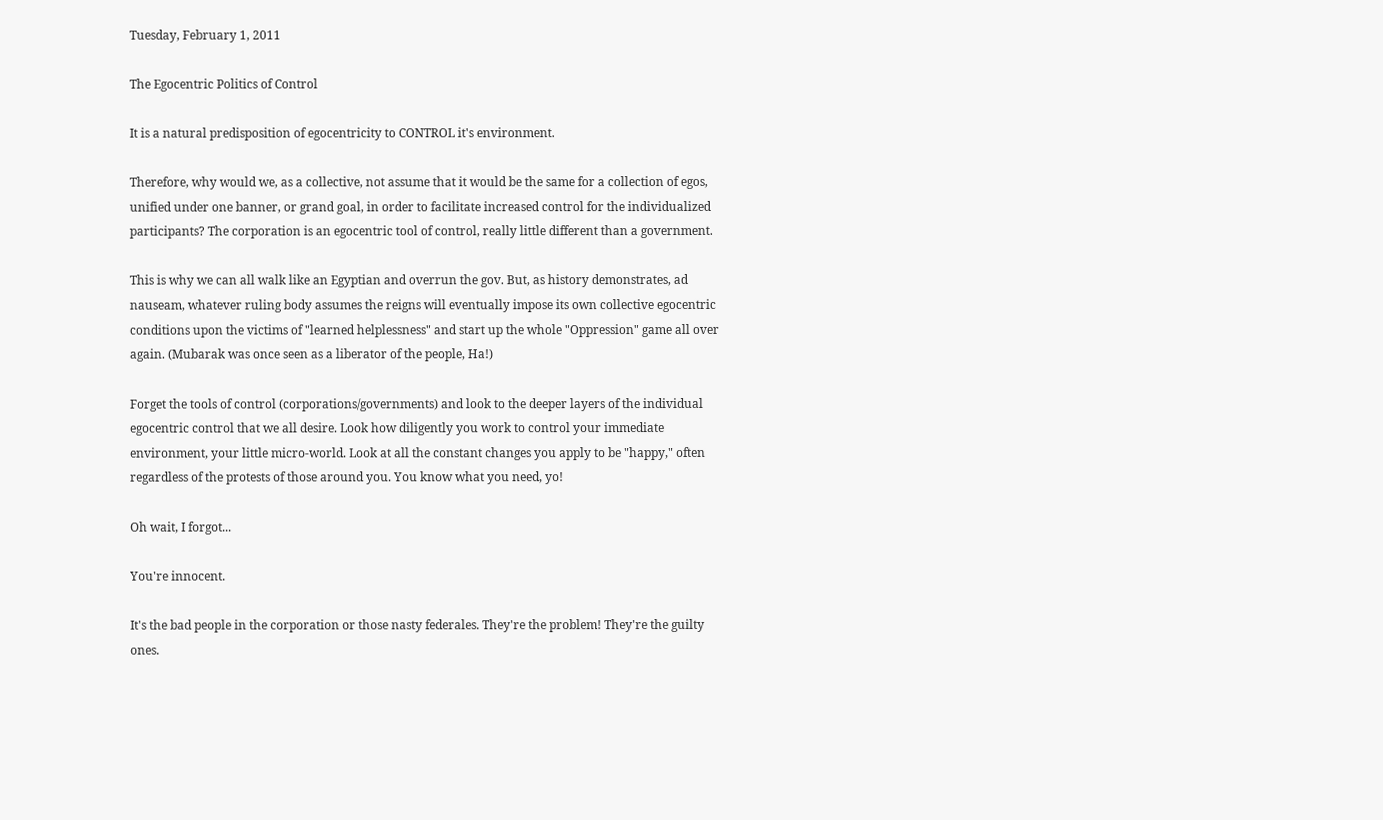Tuesday, February 1, 2011

The Egocentric Politics of Control

It is a natural predisposition of egocentricity to CONTROL it's environment.

Therefore, why would we, as a collective, not assume that it would be the same for a collection of egos, unified under one banner, or grand goal, in order to facilitate increased control for the individualized participants? The corporation is an egocentric tool of control, really little different than a government.

This is why we can all walk like an Egyptian and overrun the gov. But, as history demonstrates, ad nauseam, whatever ruling body assumes the reigns will eventually impose its own collective egocentric conditions upon the victims of "learned helplessness" and start up the whole "Oppression" game all over again. (Mubarak was once seen as a liberator of the people, Ha!)

Forget the tools of control (corporations/governments) and look to the deeper layers of the individual egocentric control that we all desire. Look how diligently you work to control your immediate environment, your little micro-world. Look at all the constant changes you apply to be "happy," often regardless of the protests of those around you. You know what you need, yo!

Oh wait, I forgot...

You're innocent.

It's the bad people in the corporation or those nasty federales. They're the problem! They're the guilty ones.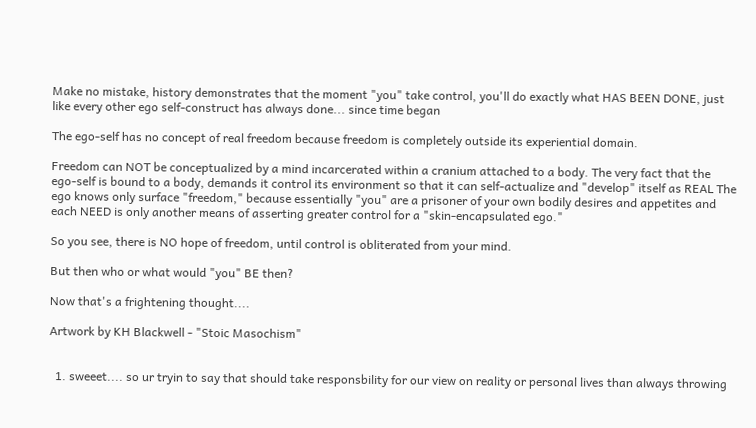Make no mistake, history demonstrates that the moment "you" take control, you'll do exactly what HAS BEEN DONE, just like every other ego self-construct has always done... since time began

The ego-self has no concept of real freedom because freedom is completely outside its experiential domain.

Freedom can NOT be conceptualized by a mind incarcerated within a cranium attached to a body. The very fact that the ego-self is bound to a body, demands it control its environment so that it can self-actualize and "develop" itself as REAL The ego knows only surface "freedom," because essentially "you" are a prisoner of your own bodily desires and appetites and each NEED is only another means of asserting greater control for a "skin-encapsulated ego."

So you see, there is NO hope of freedom, until control is obliterated from your mind.

But then who or what would "you" BE then?

Now that's a frightening thought....

Artwork by KH Blackwell - "Stoic Masochism"


  1. sweeet.... so ur tryin to say that should take responsbility for our view on reality or personal lives than always throwing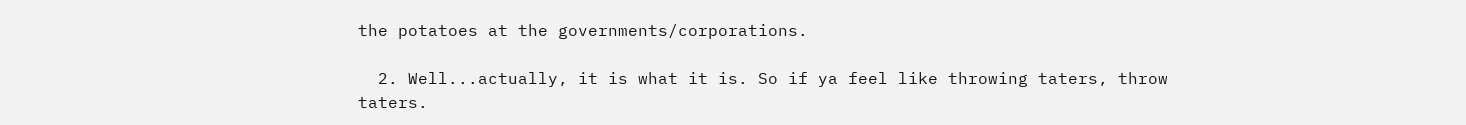the potatoes at the governments/corporations.

  2. Well...actually, it is what it is. So if ya feel like throwing taters, throw taters.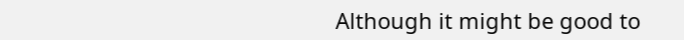Although it might be good to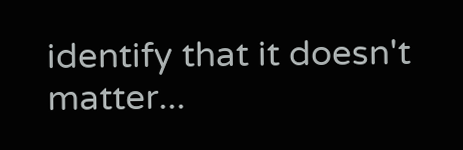identify that it doesn't matter...